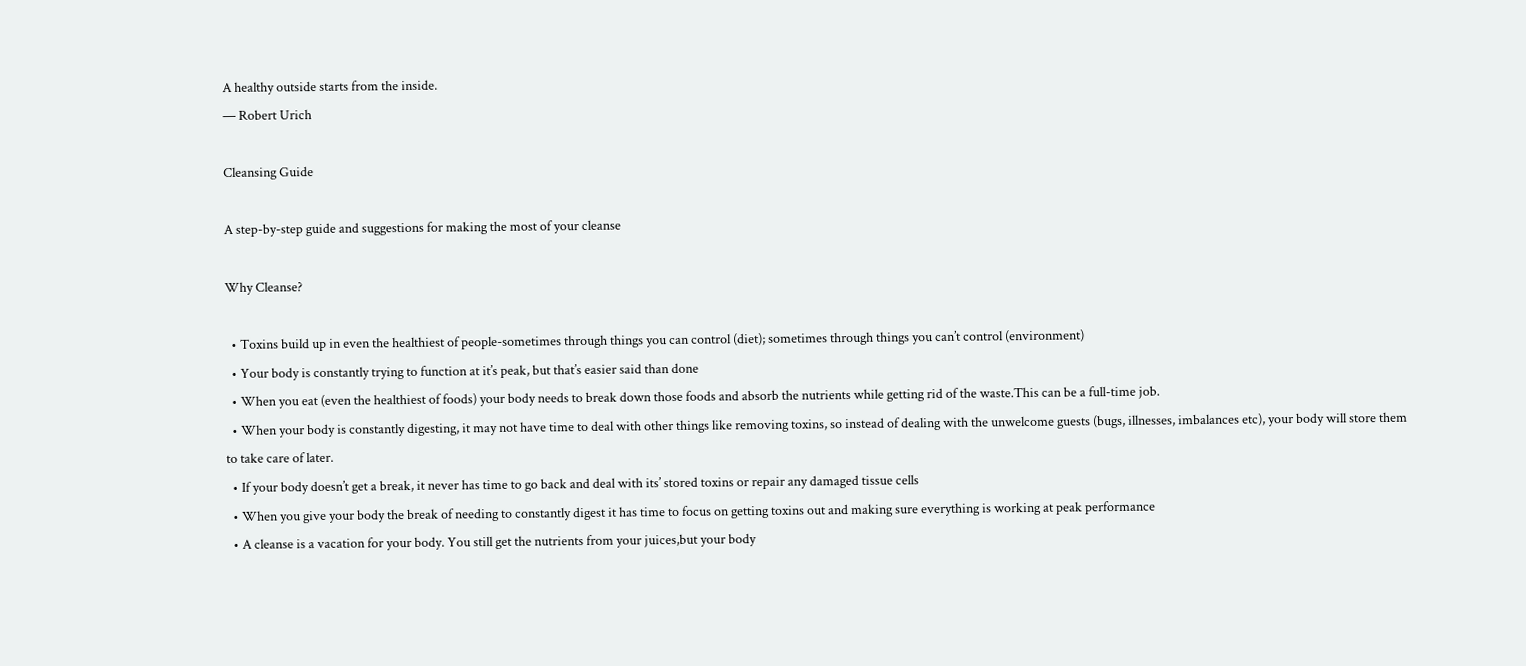A healthy outside starts from the inside.
— Robert Urich

Cleansing Guide

A step-by-step guide and suggestions for making the most of your cleanse

Why Cleanse?

  • Toxins build up in even the healthiest of people-sometimes through things you can control (diet); sometimes through things you can’t control (environment)
  • Your body is constantly trying to function at it’s peak, but that’s easier said than done
  • When you eat (even the healthiest of foods) your body needs to break down those foods and absorb the nutrients while getting rid of the waste.This can be a full-time job.
  • When your body is constantly digesting, it may not have time to deal with other things like removing toxins, so instead of dealing with the unwelcome guests (bugs, illnesses, imbalances etc), your body will store them to take care of later.
  • If your body doesn’t get a break, it never has time to go back and deal with its’ stored toxins or repair any damaged tissue cells
  • When you give your body the break of needing to constantly digest it has time to focus on getting toxins out and making sure everything is working at peak performance
  • A cleanse is a vacation for your body. You still get the nutrients from your juices,but your body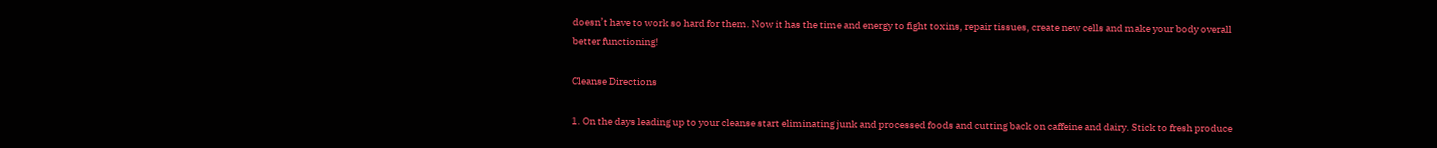doesn’t have to work so hard for them. Now it has the time and energy to fight toxins, repair tissues, create new cells and make your body overall better functioning!

Cleanse Directions

1. On the days leading up to your cleanse start eliminating junk and processed foods and cutting back on caffeine and dairy. Stick to fresh produce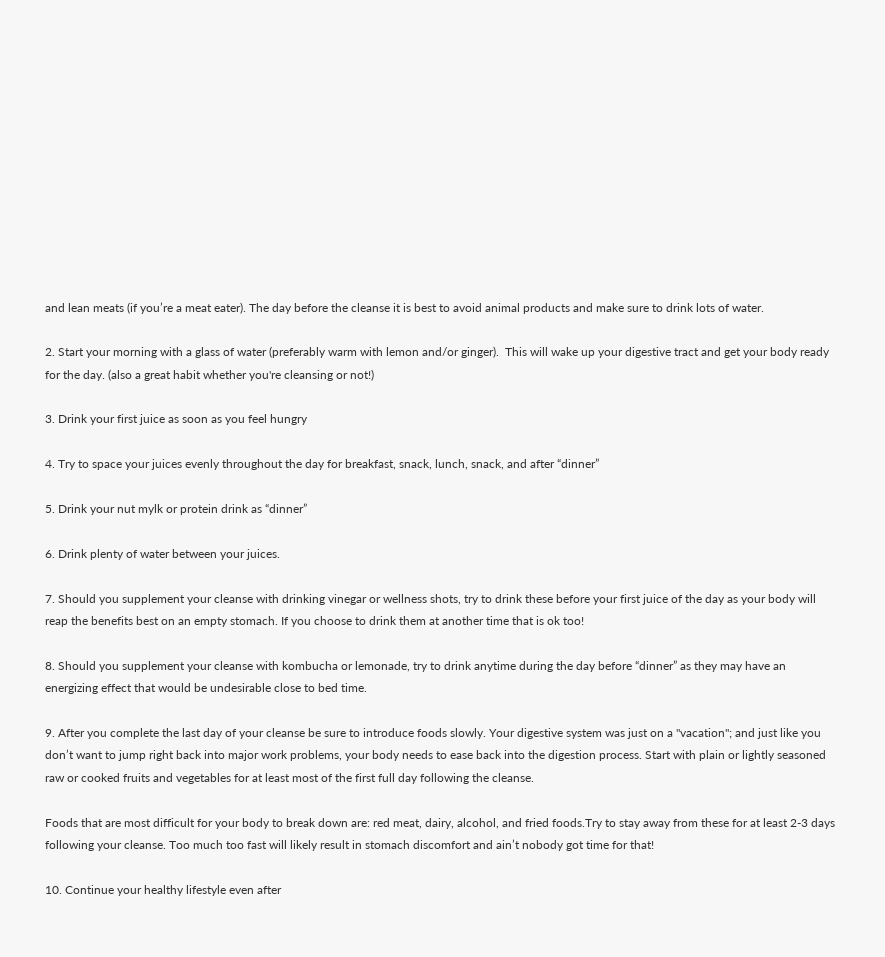and lean meats (if you’re a meat eater). The day before the cleanse it is best to avoid animal products and make sure to drink lots of water.

2. Start your morning with a glass of water (preferably warm with lemon and/or ginger).  This will wake up your digestive tract and get your body ready for the day. (also a great habit whether you're cleansing or not!)

3. Drink your first juice as soon as you feel hungry

4. Try to space your juices evenly throughout the day for breakfast, snack, lunch, snack, and after “dinner”

5. Drink your nut mylk or protein drink as “dinner”

6. Drink plenty of water between your juices.

7. Should you supplement your cleanse with drinking vinegar or wellness shots, try to drink these before your first juice of the day as your body will reap the benefits best on an empty stomach. If you choose to drink them at another time that is ok too!

8. Should you supplement your cleanse with kombucha or lemonade, try to drink anytime during the day before “dinner” as they may have an energizing effect that would be undesirable close to bed time.

9. After you complete the last day of your cleanse be sure to introduce foods slowly. Your digestive system was just on a "vacation"; and just like you don’t want to jump right back into major work problems, your body needs to ease back into the digestion process. Start with plain or lightly seasoned raw or cooked fruits and vegetables for at least most of the first full day following the cleanse.

Foods that are most difficult for your body to break down are: red meat, dairy, alcohol, and fried foods.Try to stay away from these for at least 2-3 days following your cleanse. Too much too fast will likely result in stomach discomfort and ain’t nobody got time for that!

10. Continue your healthy lifestyle even after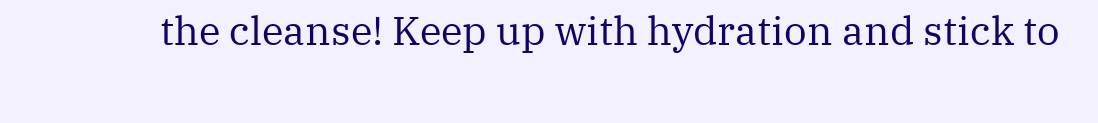the cleanse! Keep up with hydration and stick to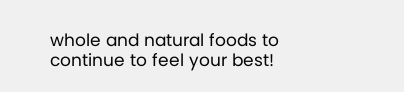whole and natural foods to continue to feel your best!